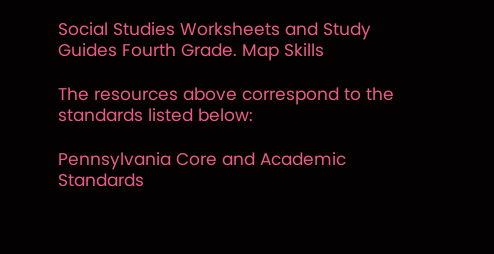Social Studies Worksheets and Study Guides Fourth Grade. Map Skills

The resources above correspond to the standards listed below:

Pennsylvania Core and Academic Standards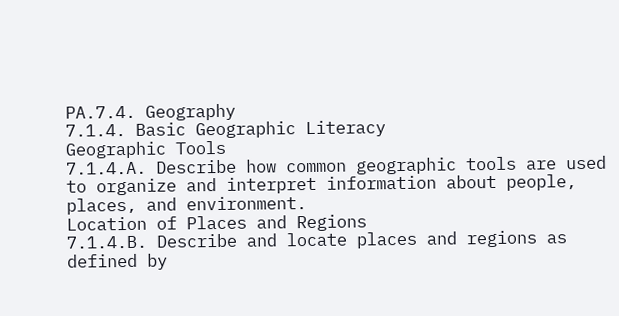PA.7.4. Geography
7.1.4. Basic Geographic Literacy
Geographic Tools
7.1.4.A. Describe how common geographic tools are used to organize and interpret information about people, places, and environment.
Location of Places and Regions
7.1.4.B. Describe and locate places and regions as defined by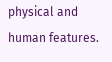physical and human features.